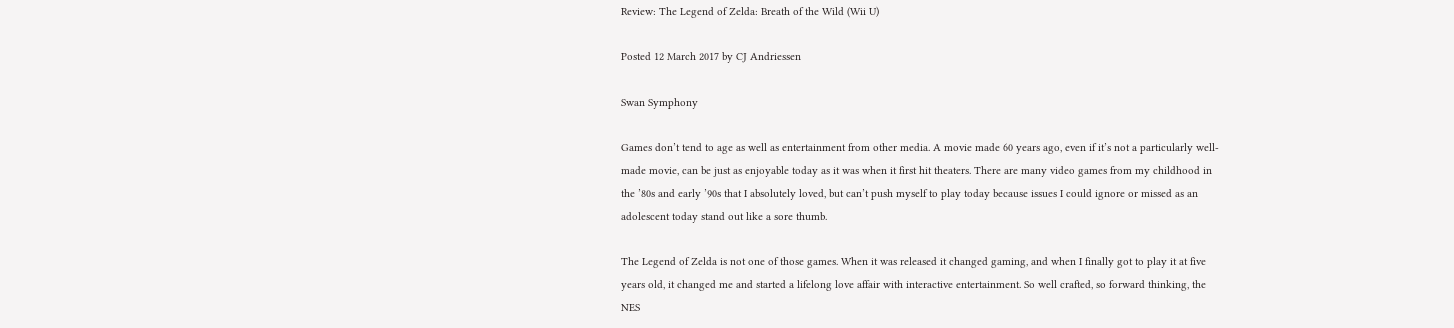Review: The Legend of Zelda: Breath of the Wild (Wii U)

Posted 12 March 2017 by CJ Andriessen

Swan Symphony

Games don’t tend to age as well as entertainment from other media. A movie made 60 years ago, even if it’s not a particularly well-made movie, can be just as enjoyable today as it was when it first hit theaters. There are many video games from my childhood in the ’80s and early ’90s that I absolutely loved, but can’t push myself to play today because issues I could ignore or missed as an adolescent today stand out like a sore thumb.

The Legend of Zelda is not one of those games. When it was released it changed gaming, and when I finally got to play it at five years old, it changed me and started a lifelong love affair with interactive entertainment. So well crafted, so forward thinking, the NES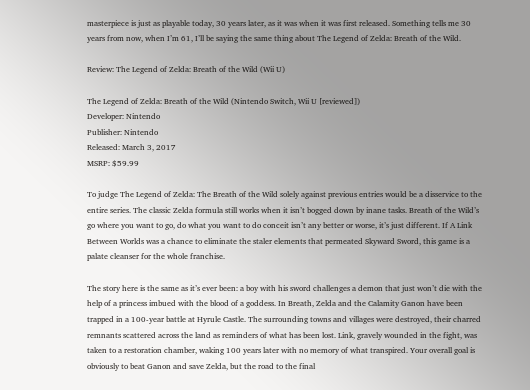masterpiece is just as playable today, 30 years later, as it was when it was first released. Something tells me 30 years from now, when I’m 61, I’ll be saying the same thing about The Legend of Zelda: Breath of the Wild.

Review: The Legend of Zelda: Breath of the Wild (Wii U)

The Legend of Zelda: Breath of the Wild (Nintendo Switch, Wii U [reviewed])
Developer: Nintendo
Publisher: Nintendo
Released: March 3, 2017
MSRP: $59.99

To judge The Legend of Zelda: The Breath of the Wild solely against previous entries would be a disservice to the entire series. The classic Zelda formula still works when it isn’t bogged down by inane tasks. Breath of the Wild’s go where you want to go, do what you want to do conceit isn’t any better or worse, it’s just different. If A Link Between Worlds was a chance to eliminate the staler elements that permeated Skyward Sword, this game is a palate cleanser for the whole franchise.

The story here is the same as it’s ever been: a boy with his sword challenges a demon that just won’t die with the help of a princess imbued with the blood of a goddess. In Breath, Zelda and the Calamity Ganon have been trapped in a 100-year battle at Hyrule Castle. The surrounding towns and villages were destroyed, their charred remnants scattered across the land as reminders of what has been lost. Link, gravely wounded in the fight, was taken to a restoration chamber, waking 100 years later with no memory of what transpired. Your overall goal is obviously to beat Ganon and save Zelda, but the road to the final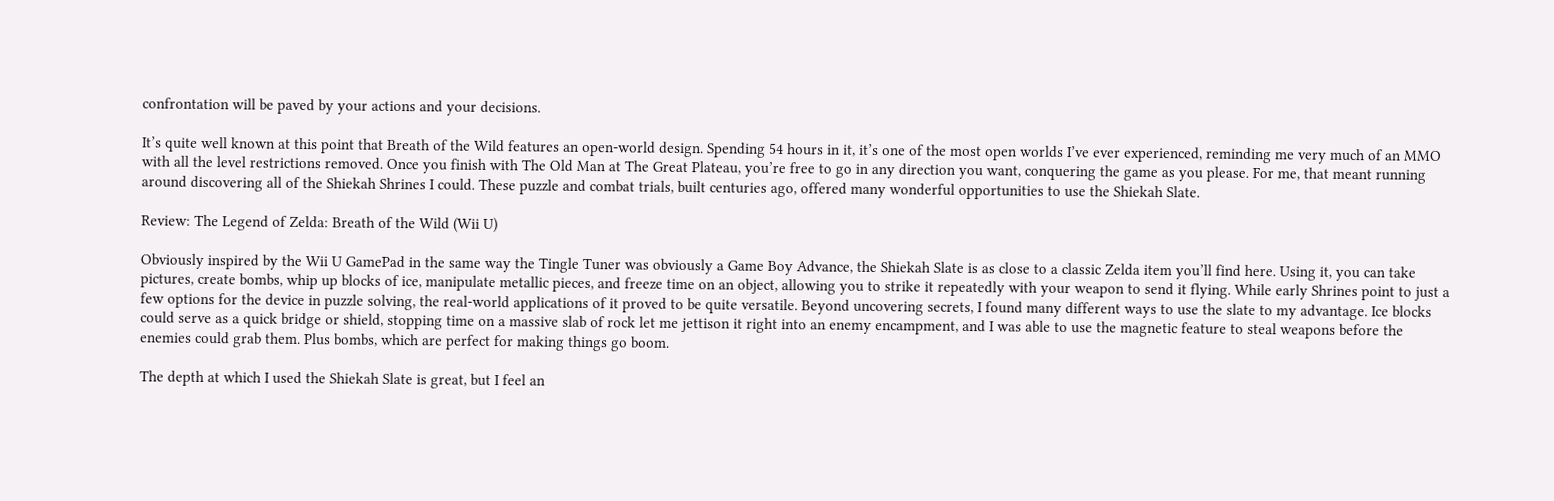confrontation will be paved by your actions and your decisions.

It’s quite well known at this point that Breath of the Wild features an open-world design. Spending 54 hours in it, it’s one of the most open worlds I’ve ever experienced, reminding me very much of an MMO with all the level restrictions removed. Once you finish with The Old Man at The Great Plateau, you’re free to go in any direction you want, conquering the game as you please. For me, that meant running around discovering all of the Shiekah Shrines I could. These puzzle and combat trials, built centuries ago, offered many wonderful opportunities to use the Shiekah Slate.

Review: The Legend of Zelda: Breath of the Wild (Wii U)

Obviously inspired by the Wii U GamePad in the same way the Tingle Tuner was obviously a Game Boy Advance, the Shiekah Slate is as close to a classic Zelda item you’ll find here. Using it, you can take pictures, create bombs, whip up blocks of ice, manipulate metallic pieces, and freeze time on an object, allowing you to strike it repeatedly with your weapon to send it flying. While early Shrines point to just a few options for the device in puzzle solving, the real-world applications of it proved to be quite versatile. Beyond uncovering secrets, I found many different ways to use the slate to my advantage. Ice blocks could serve as a quick bridge or shield, stopping time on a massive slab of rock let me jettison it right into an enemy encampment, and I was able to use the magnetic feature to steal weapons before the enemies could grab them. Plus bombs, which are perfect for making things go boom.

The depth at which I used the Shiekah Slate is great, but I feel an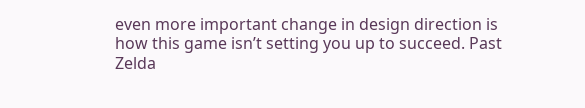even more important change in design direction is how this game isn’t setting you up to succeed. Past Zelda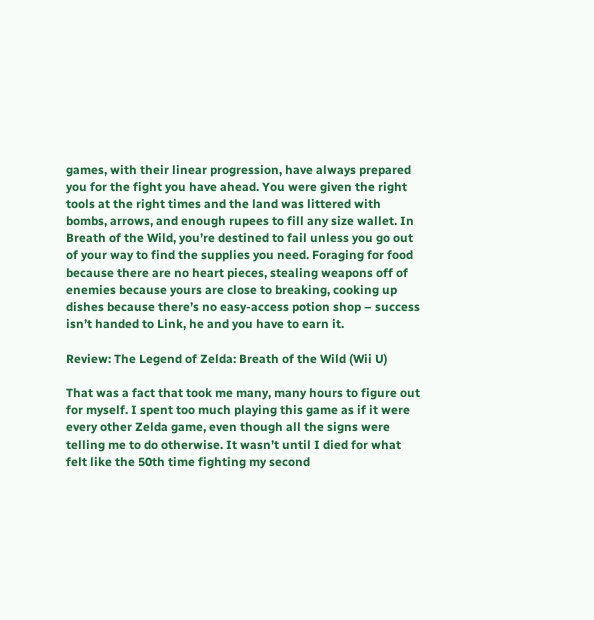games, with their linear progression, have always prepared you for the fight you have ahead. You were given the right tools at the right times and the land was littered with bombs, arrows, and enough rupees to fill any size wallet. In Breath of the Wild, you’re destined to fail unless you go out of your way to find the supplies you need. Foraging for food because there are no heart pieces, stealing weapons off of enemies because yours are close to breaking, cooking up dishes because there’s no easy-access potion shop – success isn’t handed to Link, he and you have to earn it.

Review: The Legend of Zelda: Breath of the Wild (Wii U)

That was a fact that took me many, many hours to figure out for myself. I spent too much playing this game as if it were every other Zelda game, even though all the signs were telling me to do otherwise. It wasn’t until I died for what felt like the 50th time fighting my second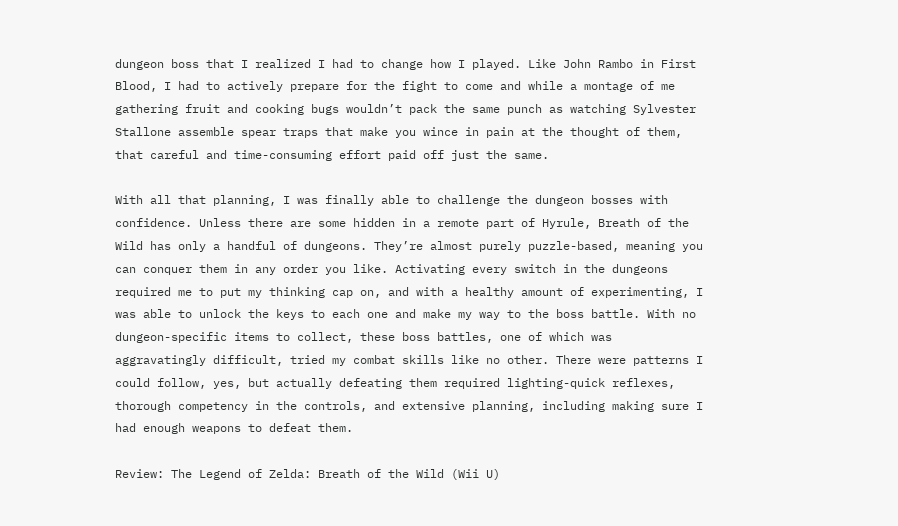dungeon boss that I realized I had to change how I played. Like John Rambo in First Blood, I had to actively prepare for the fight to come and while a montage of me gathering fruit and cooking bugs wouldn’t pack the same punch as watching Sylvester Stallone assemble spear traps that make you wince in pain at the thought of them, that careful and time-consuming effort paid off just the same.

With all that planning, I was finally able to challenge the dungeon bosses with confidence. Unless there are some hidden in a remote part of Hyrule, Breath of the Wild has only a handful of dungeons. They’re almost purely puzzle-based, meaning you can conquer them in any order you like. Activating every switch in the dungeons required me to put my thinking cap on, and with a healthy amount of experimenting, I was able to unlock the keys to each one and make my way to the boss battle. With no dungeon-specific items to collect, these boss battles, one of which was aggravatingly difficult, tried my combat skills like no other. There were patterns I could follow, yes, but actually defeating them required lighting-quick reflexes, thorough competency in the controls, and extensive planning, including making sure I had enough weapons to defeat them.

Review: The Legend of Zelda: Breath of the Wild (Wii U)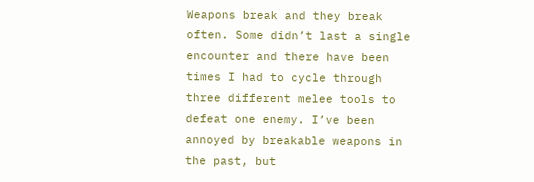Weapons break and they break often. Some didn’t last a single encounter and there have been times I had to cycle through three different melee tools to defeat one enemy. I’ve been annoyed by breakable weapons in the past, but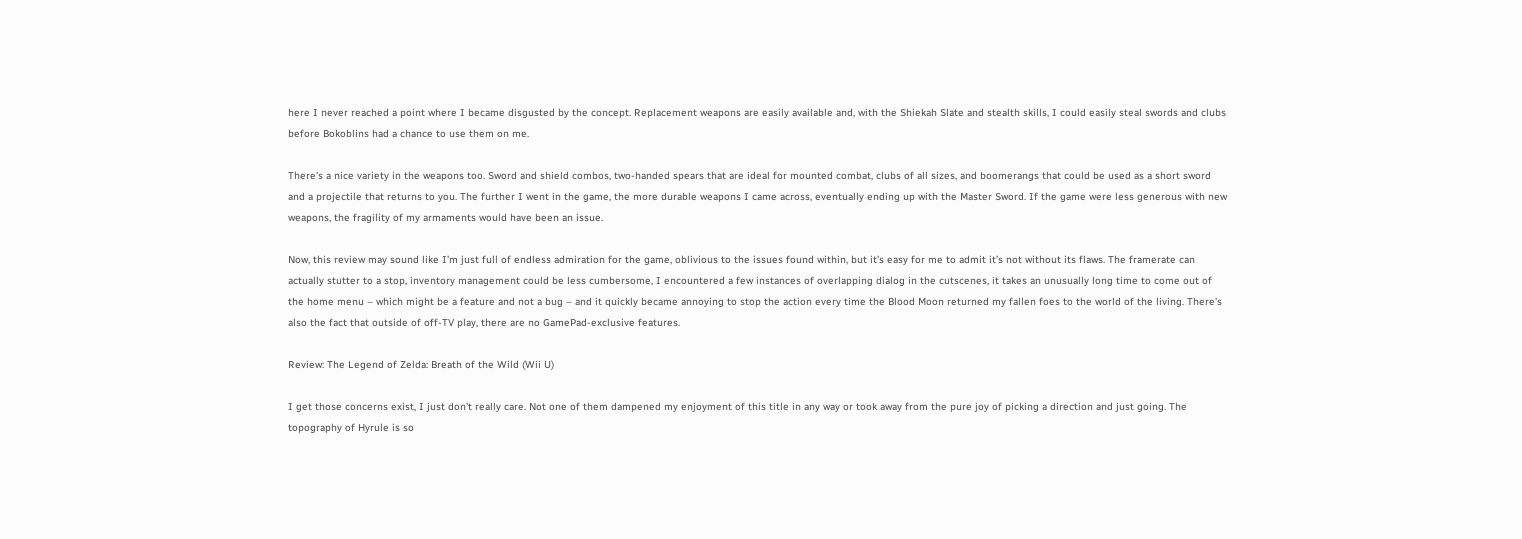here I never reached a point where I became disgusted by the concept. Replacement weapons are easily available and, with the Shiekah Slate and stealth skills, I could easily steal swords and clubs before Bokoblins had a chance to use them on me.

There’s a nice variety in the weapons too. Sword and shield combos, two-handed spears that are ideal for mounted combat, clubs of all sizes, and boomerangs that could be used as a short sword and a projectile that returns to you. The further I went in the game, the more durable weapons I came across, eventually ending up with the Master Sword. If the game were less generous with new weapons, the fragility of my armaments would have been an issue.

Now, this review may sound like I’m just full of endless admiration for the game, oblivious to the issues found within, but it’s easy for me to admit it’s not without its flaws. The framerate can actually stutter to a stop, inventory management could be less cumbersome, I encountered a few instances of overlapping dialog in the cutscenes, it takes an unusually long time to come out of the home menu – which might be a feature and not a bug – and it quickly became annoying to stop the action every time the Blood Moon returned my fallen foes to the world of the living. There’s also the fact that outside of off-TV play, there are no GamePad-exclusive features.

Review: The Legend of Zelda: Breath of the Wild (Wii U)

I get those concerns exist, I just don’t really care. Not one of them dampened my enjoyment of this title in any way or took away from the pure joy of picking a direction and just going. The topography of Hyrule is so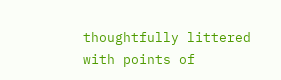thoughtfully littered with points of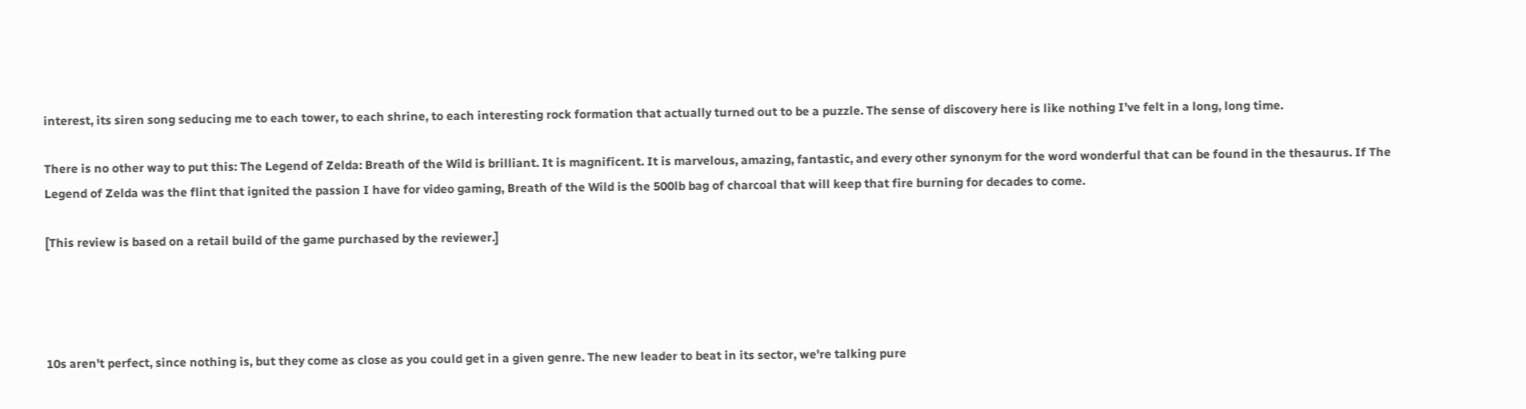interest, its siren song seducing me to each tower, to each shrine, to each interesting rock formation that actually turned out to be a puzzle. The sense of discovery here is like nothing I’ve felt in a long, long time.

There is no other way to put this: The Legend of Zelda: Breath of the Wild is brilliant. It is magnificent. It is marvelous, amazing, fantastic, and every other synonym for the word wonderful that can be found in the thesaurus. If The Legend of Zelda was the flint that ignited the passion I have for video gaming, Breath of the Wild is the 500lb bag of charcoal that will keep that fire burning for decades to come.

[This review is based on a retail build of the game purchased by the reviewer.]




10s aren't perfect, since nothing is, but they come as close as you could get in a given genre. The new leader to beat in its sector, we're talking pure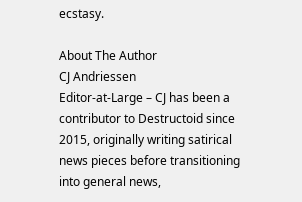ecstasy.

About The Author
CJ Andriessen
Editor-at-Large – CJ has been a contributor to Destructoid since 2015, originally writing satirical news pieces before transitioning into general news,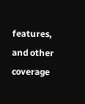features, and other coverage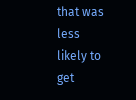that was less likely to get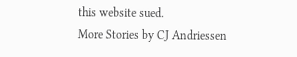this website sued.
More Stories by CJ Andriessen